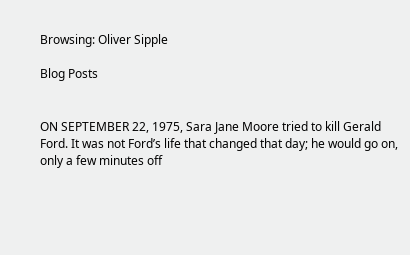Browsing: Oliver Sipple

Blog Posts


ON SEPTEMBER 22, 1975, Sara Jane Moore tried to kill Gerald Ford. It was not Ford’s life that changed that day; he would go on, only a few minutes off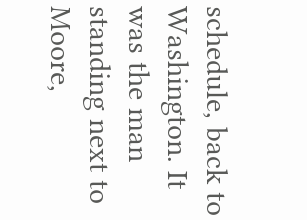schedule, back to Washington. It was the man standing next to Moore,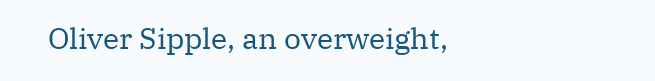Oliver Sipple, an overweight,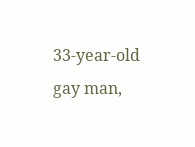33-year-old gay man,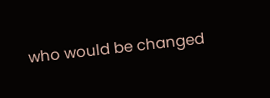who would be changed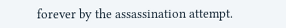forever by the assassination attempt.